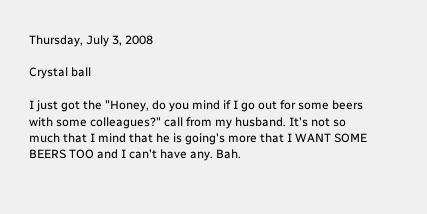Thursday, July 3, 2008

Crystal ball

I just got the "Honey, do you mind if I go out for some beers with some colleagues?" call from my husband. It's not so much that I mind that he is going's more that I WANT SOME BEERS TOO and I can't have any. Bah.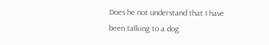Does he not understand that I have been talking to a dog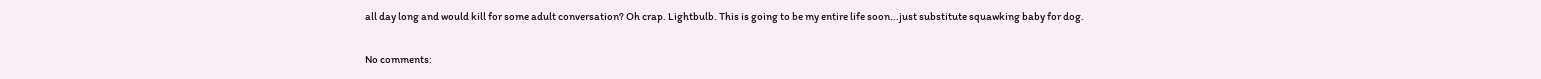all day long and would kill for some adult conversation? Oh crap. Lightbulb. This is going to be my entire life soon...just substitute squawking baby for dog.

No comments: